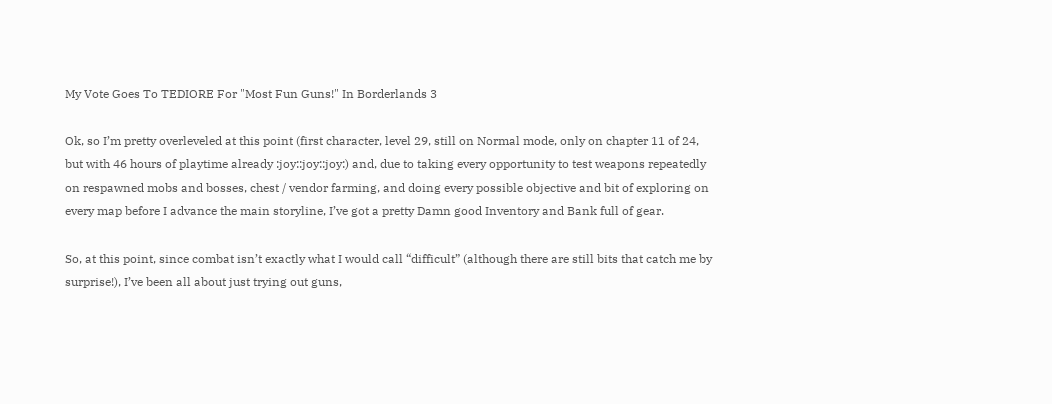My Vote Goes To TEDIORE For "Most Fun Guns!" In Borderlands 3

Ok, so I’m pretty overleveled at this point (first character, level 29, still on Normal mode, only on chapter 11 of 24, but with 46 hours of playtime already :joy::joy::joy:) and, due to taking every opportunity to test weapons repeatedly on respawned mobs and bosses, chest / vendor farming, and doing every possible objective and bit of exploring on every map before I advance the main storyline, I’ve got a pretty Damn good Inventory and Bank full of gear.

So, at this point, since combat isn’t exactly what I would call “difficult” (although there are still bits that catch me by surprise!), I’ve been all about just trying out guns,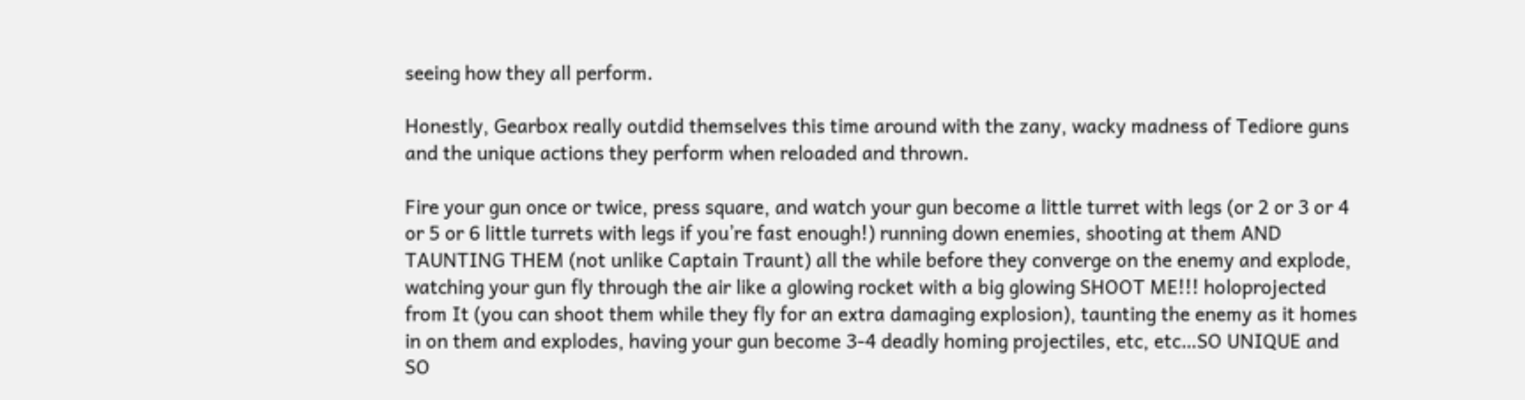seeing how they all perform.

Honestly, Gearbox really outdid themselves this time around with the zany, wacky madness of Tediore guns and the unique actions they perform when reloaded and thrown.

Fire your gun once or twice, press square, and watch your gun become a little turret with legs (or 2 or 3 or 4 or 5 or 6 little turrets with legs if you’re fast enough!) running down enemies, shooting at them AND TAUNTING THEM (not unlike Captain Traunt) all the while before they converge on the enemy and explode, watching your gun fly through the air like a glowing rocket with a big glowing SHOOT ME!!! holoprojected from It (you can shoot them while they fly for an extra damaging explosion), taunting the enemy as it homes in on them and explodes, having your gun become 3-4 deadly homing projectiles, etc, etc…SO UNIQUE and SO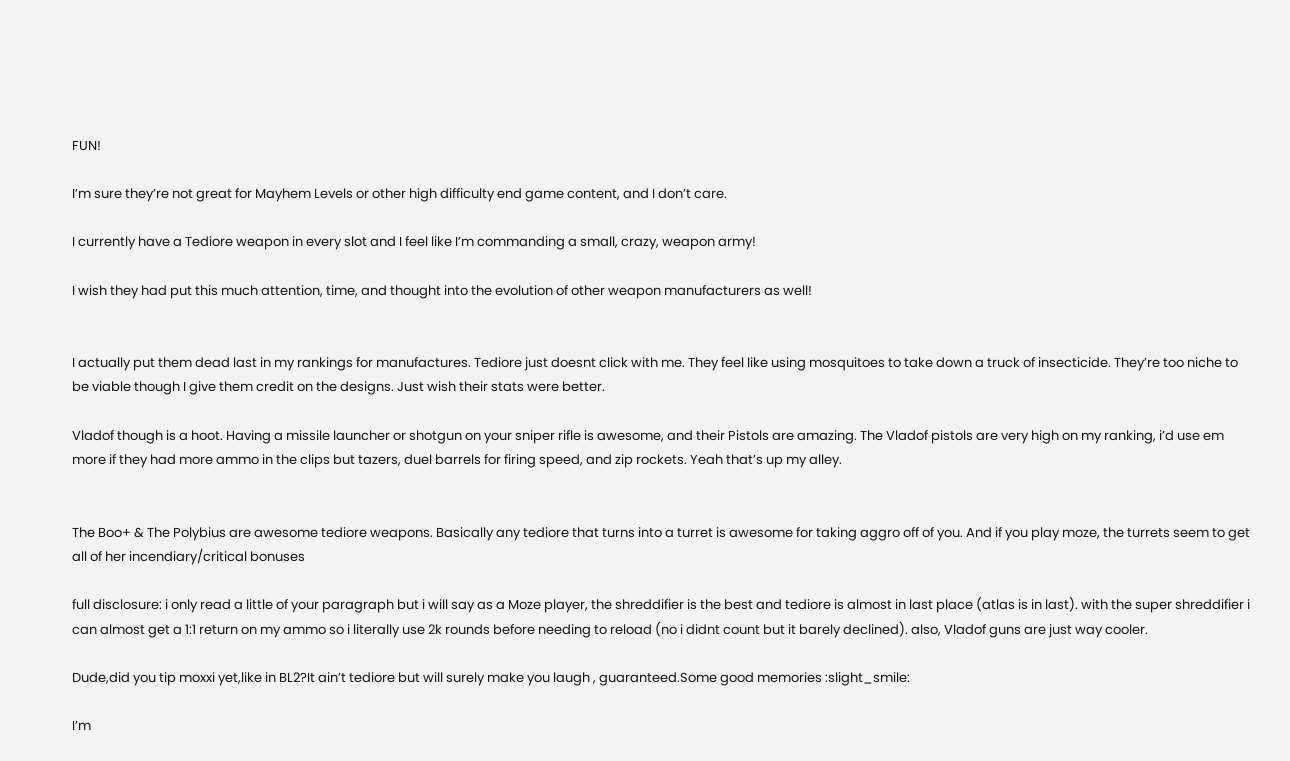FUN!

I’m sure they’re not great for Mayhem Levels or other high difficulty end game content, and I don’t care.

I currently have a Tediore weapon in every slot and I feel like I’m commanding a small, crazy, weapon army!

I wish they had put this much attention, time, and thought into the evolution of other weapon manufacturers as well!


I actually put them dead last in my rankings for manufactures. Tediore just doesnt click with me. They feel like using mosquitoes to take down a truck of insecticide. They’re too niche to be viable though I give them credit on the designs. Just wish their stats were better.

Vladof though is a hoot. Having a missile launcher or shotgun on your sniper rifle is awesome, and their Pistols are amazing. The Vladof pistols are very high on my ranking, i’d use em more if they had more ammo in the clips but tazers, duel barrels for firing speed, and zip rockets. Yeah that’s up my alley.


The Boo+ & The Polybius are awesome tediore weapons. Basically any tediore that turns into a turret is awesome for taking aggro off of you. And if you play moze, the turrets seem to get all of her incendiary/critical bonuses

full disclosure: i only read a little of your paragraph but i will say as a Moze player, the shreddifier is the best and tediore is almost in last place (atlas is in last). with the super shreddifier i can almost get a 1:1 return on my ammo so i literally use 2k rounds before needing to reload (no i didnt count but it barely declined). also, Vladof guns are just way cooler.

Dude,did you tip moxxi yet,like in BL2?It ain’t tediore but will surely make you laugh , guaranteed.Some good memories :slight_smile:

I’m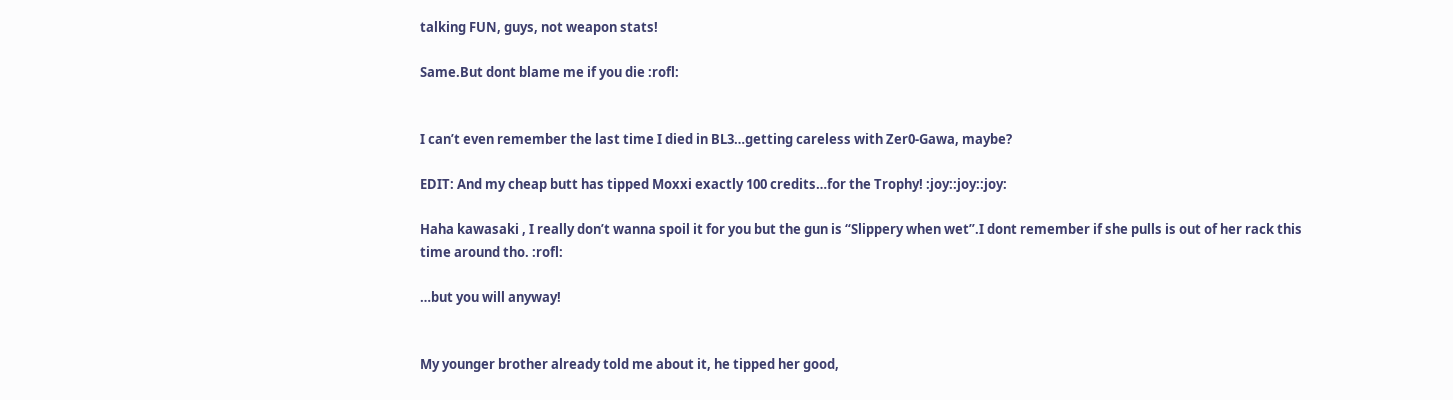talking FUN, guys, not weapon stats!

Same.But dont blame me if you die :rofl:


I can’t even remember the last time I died in BL3…getting careless with Zer0-Gawa, maybe?

EDIT: And my cheap butt has tipped Moxxi exactly 100 credits…for the Trophy! :joy::joy::joy:

Haha kawasaki , I really don’t wanna spoil it for you but the gun is “Slippery when wet”.I dont remember if she pulls is out of her rack this time around tho. :rofl:

…but you will anyway!


My younger brother already told me about it, he tipped her good,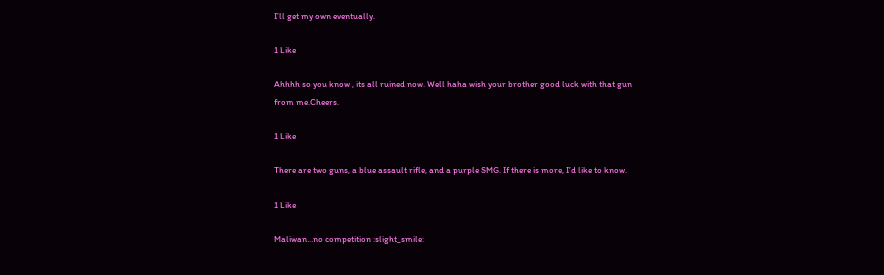I’ll get my own eventually.

1 Like

Ahhhh so you know , its all ruined now. Well haha wish your brother good luck with that gun from me.Cheers.

1 Like

There are two guns, a blue assault rifle, and a purple SMG. If there is more, I’d like to know.

1 Like

Maliwan…no competition :slight_smile: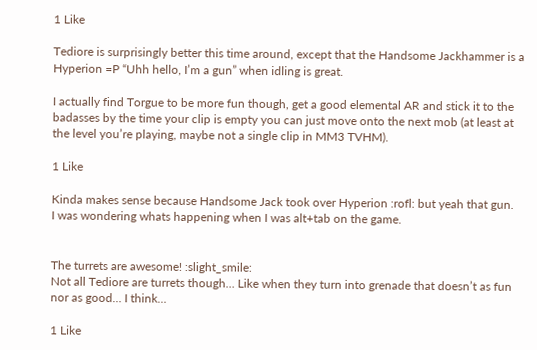1 Like

Tediore is surprisingly better this time around, except that the Handsome Jackhammer is a Hyperion =P “Uhh hello, I’m a gun” when idling is great.

I actually find Torgue to be more fun though, get a good elemental AR and stick it to the badasses by the time your clip is empty you can just move onto the next mob (at least at the level you’re playing, maybe not a single clip in MM3 TVHM).

1 Like

Kinda makes sense because Handsome Jack took over Hyperion :rofl: but yeah that gun.
I was wondering whats happening when I was alt+tab on the game.


The turrets are awesome! :slight_smile:
Not all Tediore are turrets though… Like when they turn into grenade that doesn’t as fun nor as good… I think…

1 Like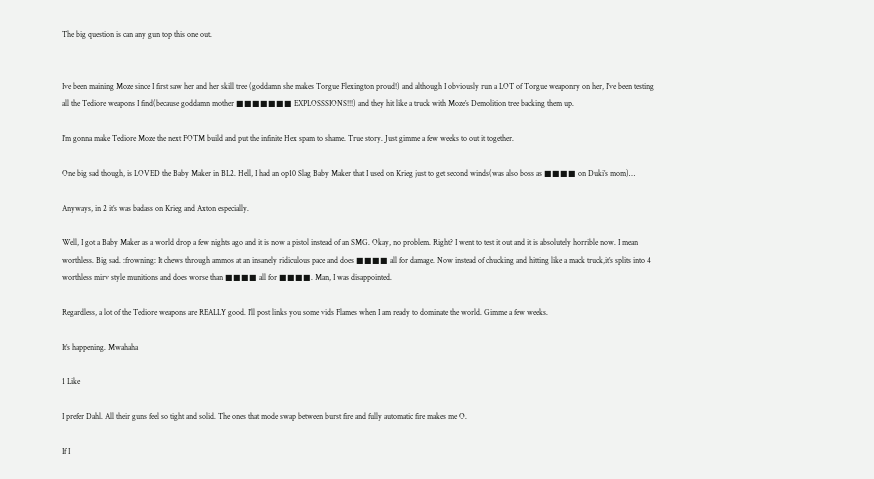The big question is can any gun top this one out.


Ive been maining Moze since I first saw her and her skill tree (goddamn she makes Torgue Flexington proud!) and although I obviously run a LOT of Torgue weaponry on her, I’ve been testing all the Tediore weapons I find(because goddamn mother ■■■■■■■ EXPLOSSSIONS!!!) and they hit like a truck with Moze’s Demolition tree backing them up.

I’m gonna make Tediore Moze the next FOTM build and put the infinite Hex spam to shame. True story. Just gimme a few weeks to out it together.

One big sad though, is LOVED the Baby Maker in BL2. Hell, I had an op10 Slag Baby Maker that I used on Krieg just to get second winds(was also boss as ■■■■ on Duki’s mom)…

Anyways, in 2 it’s was badass on Krieg and Axton especially.

Well, I got a Baby Maker as a world drop a few nights ago and it is now a pistol instead of an SMG. Okay, no problem. Right? I went to test it out and it is absolutely horrible now. I mean worthless. Big sad. :frowning: It chews through ammos at an insanely ridiculous pace and does ■■■■ all for damage. Now instead of chucking and hitting like a mack truck,it’s splits into 4 worthless mirv style munitions and does worse than ■■■■ all for ■■■■. Man, I was disappointed.

Regardless, a lot of the Tediore weapons are REALLY good. I’ll post links you some vids Flames when I am ready to dominate the world. Gimme a few weeks.

It’s happening. Mwahaha

1 Like

I prefer Dahl. All their guns feel so tight and solid. The ones that mode swap between burst fire and fully automatic fire makes me O.

If I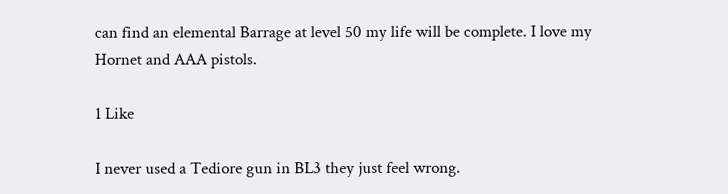can find an elemental Barrage at level 50 my life will be complete. I love my Hornet and AAA pistols.

1 Like

I never used a Tediore gun in BL3 they just feel wrong.